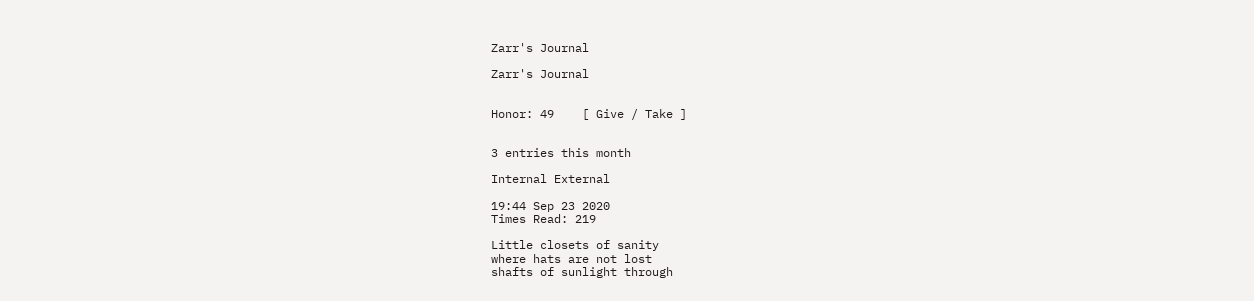Zarr's Journal

Zarr's Journal


Honor: 49    [ Give / Take ]


3 entries this month

Internal External

19:44 Sep 23 2020
Times Read: 219

Little closets of sanity
where hats are not lost
shafts of sunlight through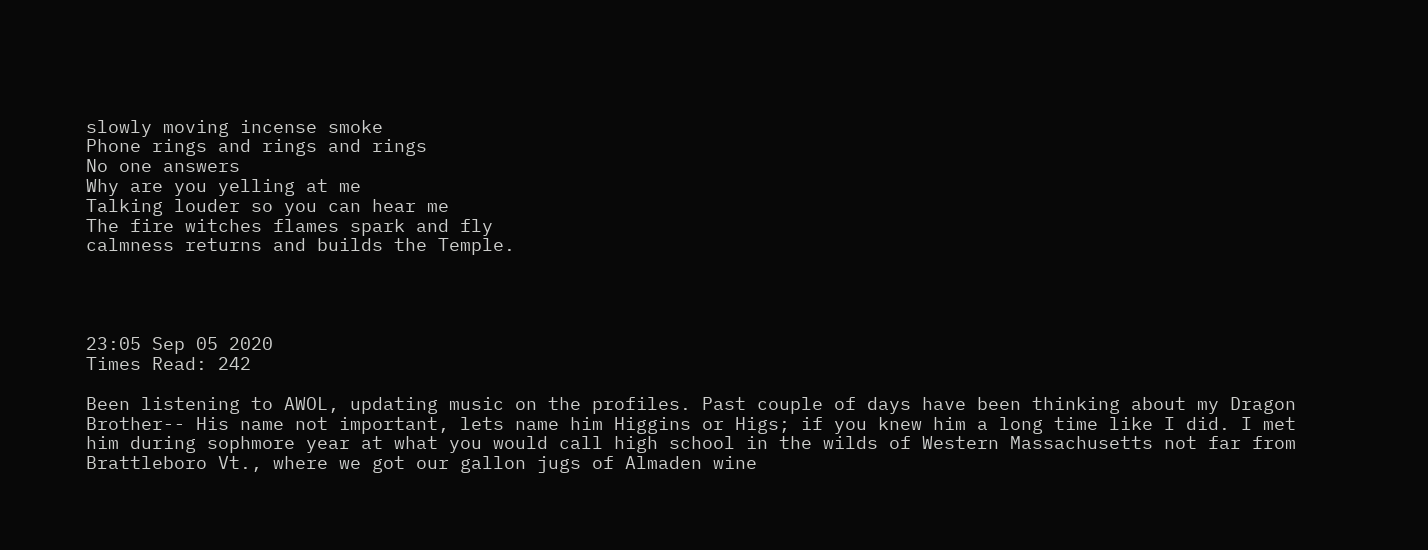slowly moving incense smoke
Phone rings and rings and rings
No one answers
Why are you yelling at me
Talking louder so you can hear me
The fire witches flames spark and fly
calmness returns and builds the Temple.




23:05 Sep 05 2020
Times Read: 242

Been listening to AWOL, updating music on the profiles. Past couple of days have been thinking about my Dragon Brother-- His name not important, lets name him Higgins or Higs; if you knew him a long time like I did. I met him during sophmore year at what you would call high school in the wilds of Western Massachusetts not far from Brattleboro Vt., where we got our gallon jugs of Almaden wine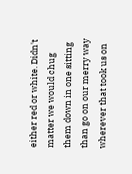either red or white. Didn't matter we would chug them down in one sitting than go on our merry way wherever that took us on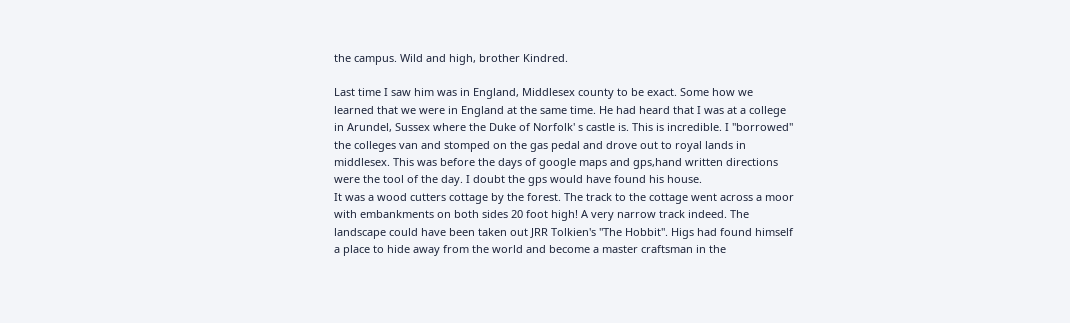the campus. Wild and high, brother Kindred.

Last time I saw him was in England, Middlesex county to be exact. Some how we learned that we were in England at the same time. He had heard that I was at a college in Arundel, Sussex where the Duke of Norfolk' s castle is. This is incredible. I "borrowed" the colleges van and stomped on the gas pedal and drove out to royal lands in middlesex. This was before the days of google maps and gps,hand written directions were the tool of the day. I doubt the gps would have found his house.
It was a wood cutters cottage by the forest. The track to the cottage went across a moor with embankments on both sides 20 foot high! A very narrow track indeed. The landscape could have been taken out JRR Tolkien's "The Hobbit". Higs had found himself a place to hide away from the world and become a master craftsman in the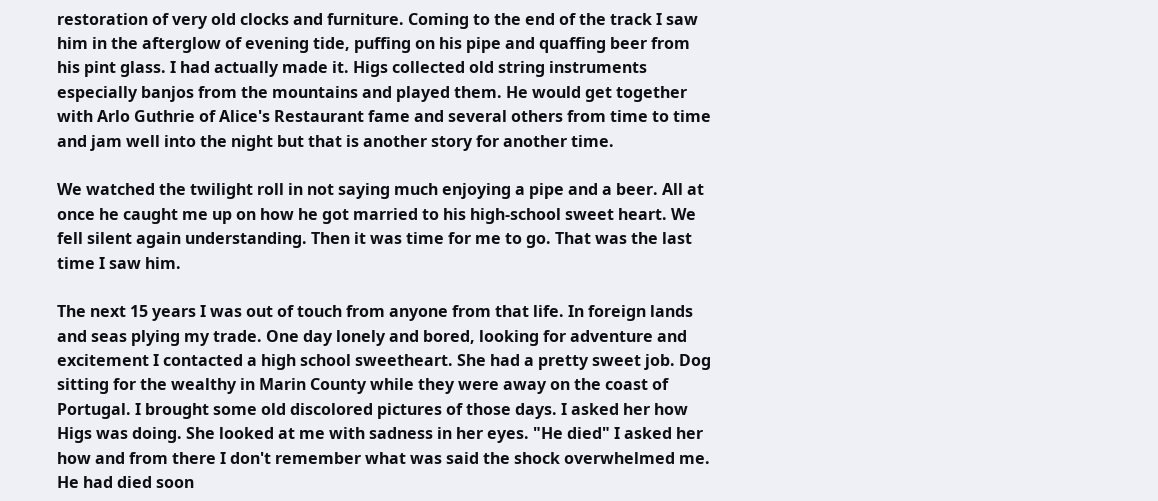restoration of very old clocks and furniture. Coming to the end of the track I saw him in the afterglow of evening tide, puffing on his pipe and quaffing beer from his pint glass. I had actually made it. Higs collected old string instruments especially banjos from the mountains and played them. He would get together with Arlo Guthrie of Alice's Restaurant fame and several others from time to time and jam well into the night but that is another story for another time.

We watched the twilight roll in not saying much enjoying a pipe and a beer. All at once he caught me up on how he got married to his high-school sweet heart. We fell silent again understanding. Then it was time for me to go. That was the last time I saw him.

The next 15 years I was out of touch from anyone from that life. In foreign lands and seas plying my trade. One day lonely and bored, looking for adventure and excitement I contacted a high school sweetheart. She had a pretty sweet job. Dog sitting for the wealthy in Marin County while they were away on the coast of Portugal. I brought some old discolored pictures of those days. I asked her how Higs was doing. She looked at me with sadness in her eyes. "He died" I asked her how and from there I don't remember what was said the shock overwhelmed me. He had died soon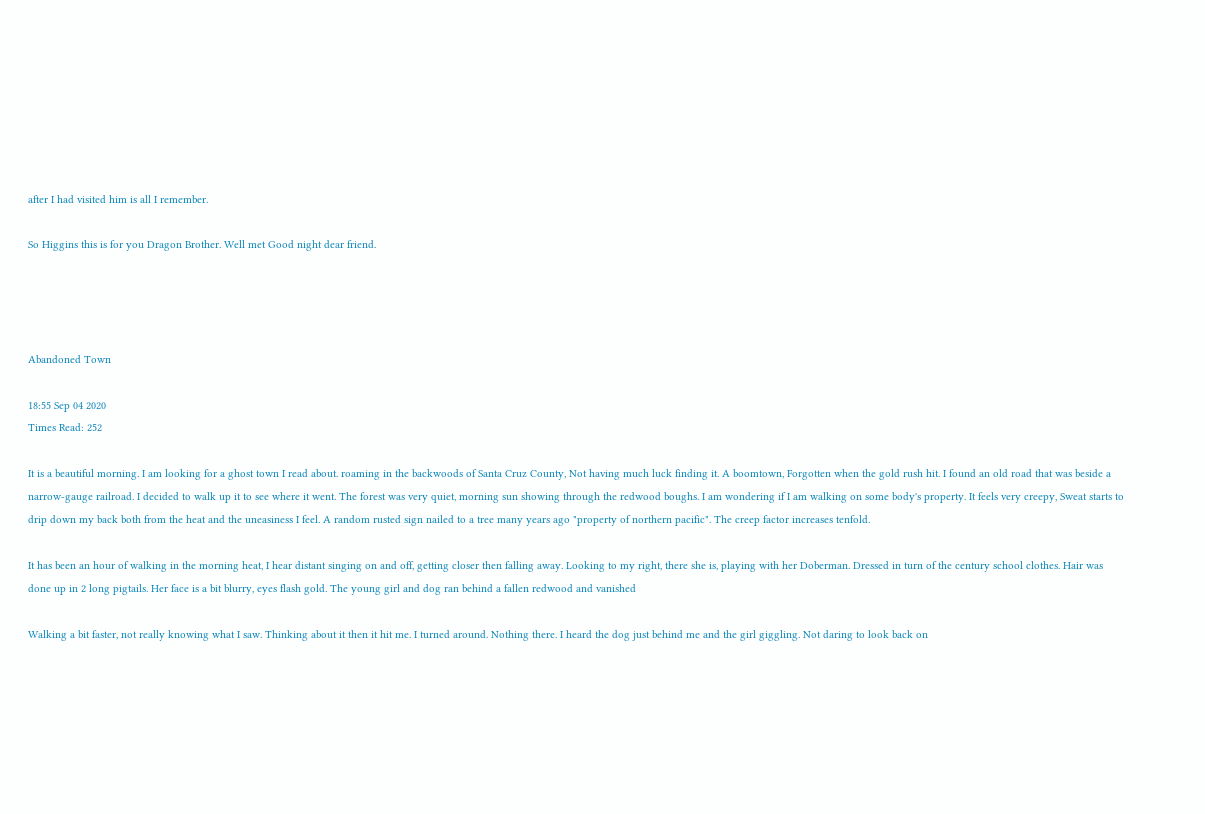after I had visited him is all I remember.

So Higgins this is for you Dragon Brother. Well met Good night dear friend.




Abandoned Town

18:55 Sep 04 2020
Times Read: 252

It is a beautiful morning. I am looking for a ghost town I read about. roaming in the backwoods of Santa Cruz County, Not having much luck finding it. A boomtown, Forgotten when the gold rush hit. I found an old road that was beside a narrow-gauge railroad. I decided to walk up it to see where it went. The forest was very quiet, morning sun showing through the redwood boughs. I am wondering if I am walking on some body's property. It feels very creepy, Sweat starts to drip down my back both from the heat and the uneasiness I feel. A random rusted sign nailed to a tree many years ago "property of northern pacific". The creep factor increases tenfold.

It has been an hour of walking in the morning heat, I hear distant singing on and off, getting closer then falling away. Looking to my right, there she is, playing with her Doberman. Dressed in turn of the century school clothes. Hair was done up in 2 long pigtails. Her face is a bit blurry, eyes flash gold. The young girl and dog ran behind a fallen redwood and vanished

Walking a bit faster, not really knowing what I saw. Thinking about it then it hit me. I turned around. Nothing there. I heard the dog just behind me and the girl giggling. Not daring to look back on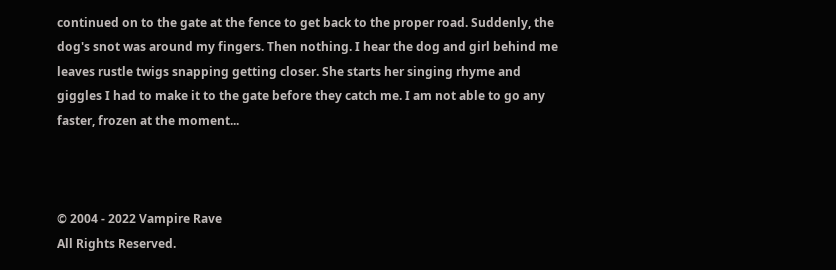continued on to the gate at the fence to get back to the proper road. Suddenly, the dog's snot was around my fingers. Then nothing. I hear the dog and girl behind me leaves rustle twigs snapping getting closer. She starts her singing rhyme and giggles I had to make it to the gate before they catch me. I am not able to go any faster, frozen at the moment...



© 2004 - 2022 Vampire Rave
All Rights Reserved.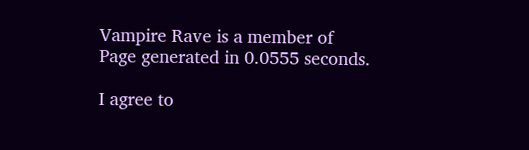Vampire Rave is a member of
Page generated in 0.0555 seconds.

I agree to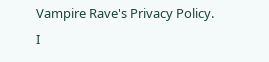Vampire Rave's Privacy Policy.
I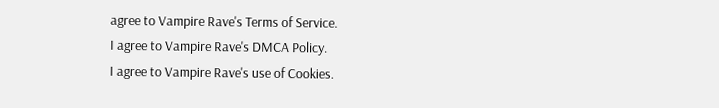agree to Vampire Rave's Terms of Service.
I agree to Vampire Rave's DMCA Policy.
I agree to Vampire Rave's use of Cookies.